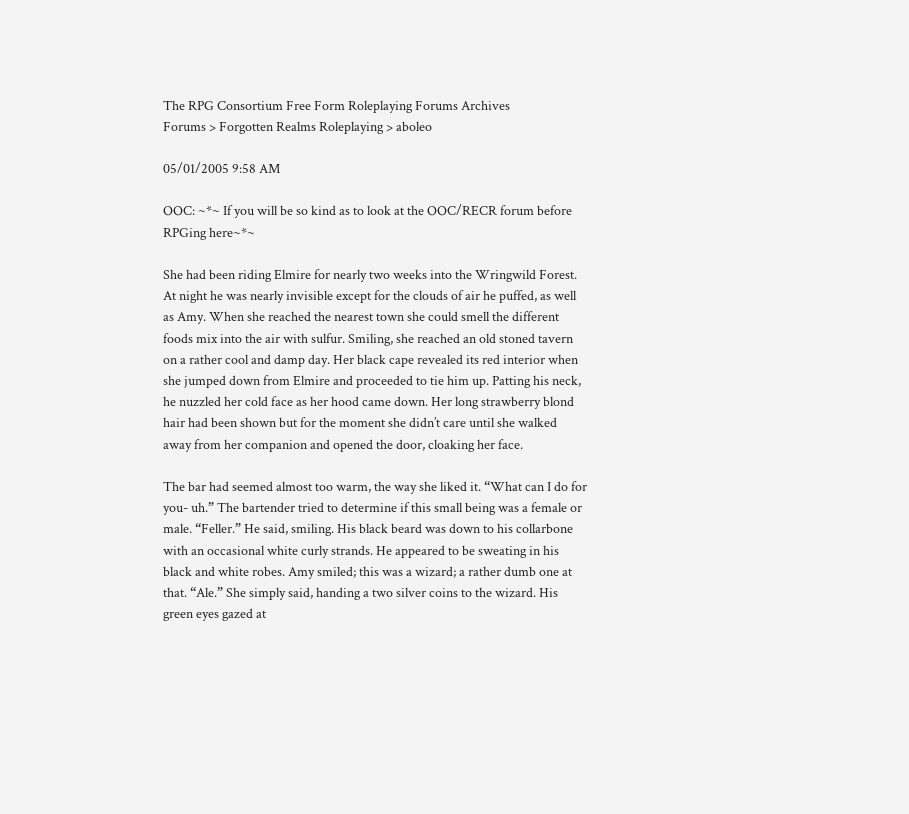The RPG Consortium Free Form Roleplaying Forums Archives
Forums > Forgotten Realms Roleplaying > aboleo

05/01/2005 9:58 AM

OOC: ~*~ If you will be so kind as to look at the OOC/RECR forum before RPGing here~*~

She had been riding Elmire for nearly two weeks into the Wringwild Forest. At night he was nearly invisible except for the clouds of air he puffed, as well as Amy. When she reached the nearest town she could smell the different foods mix into the air with sulfur. Smiling, she reached an old stoned tavern on a rather cool and damp day. Her black cape revealed its red interior when she jumped down from Elmire and proceeded to tie him up. Patting his neck, he nuzzled her cold face as her hood came down. Her long strawberry blond hair had been shown but for the moment she didn’t care until she walked away from her companion and opened the door, cloaking her face.

The bar had seemed almost too warm, the way she liked it. “What can I do for you- uh.” The bartender tried to determine if this small being was a female or male. “Feller.” He said, smiling. His black beard was down to his collarbone with an occasional white curly strands. He appeared to be sweating in his black and white robes. Amy smiled; this was a wizard; a rather dumb one at that. “Ale.” She simply said, handing a two silver coins to the wizard. His green eyes gazed at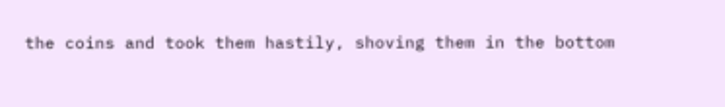the coins and took them hastily, shoving them in the bottom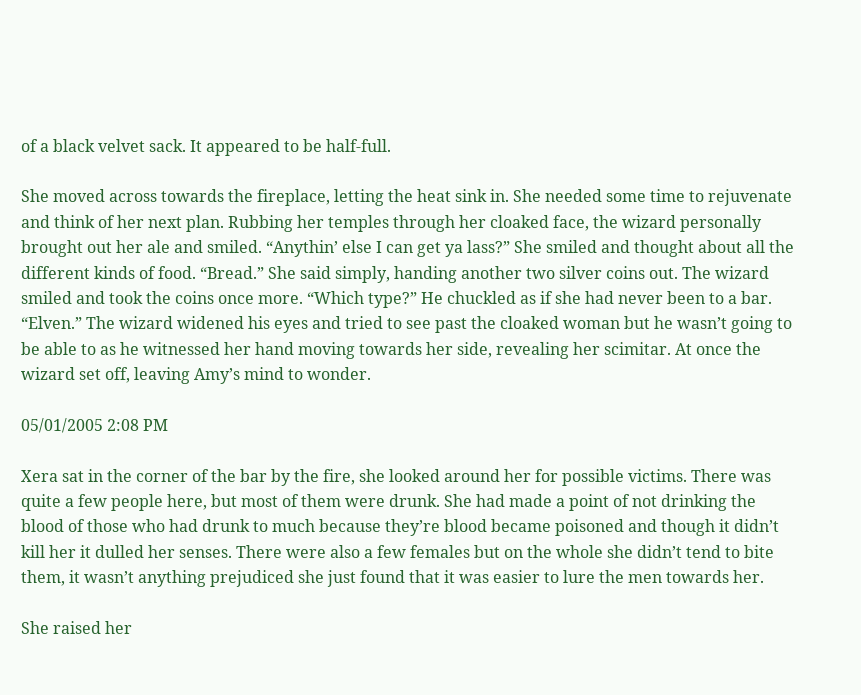of a black velvet sack. It appeared to be half-full.

She moved across towards the fireplace, letting the heat sink in. She needed some time to rejuvenate and think of her next plan. Rubbing her temples through her cloaked face, the wizard personally brought out her ale and smiled. “Anythin’ else I can get ya lass?” She smiled and thought about all the different kinds of food. “Bread.” She said simply, handing another two silver coins out. The wizard smiled and took the coins once more. “Which type?” He chuckled as if she had never been to a bar. “Elven.” The wizard widened his eyes and tried to see past the cloaked woman but he wasn’t going to be able to as he witnessed her hand moving towards her side, revealing her scimitar. At once the wizard set off, leaving Amy’s mind to wonder.

05/01/2005 2:08 PM

Xera sat in the corner of the bar by the fire, she looked around her for possible victims. There was quite a few people here, but most of them were drunk. She had made a point of not drinking the blood of those who had drunk to much because they’re blood became poisoned and though it didn’t kill her it dulled her senses. There were also a few females but on the whole she didn’t tend to bite them, it wasn’t anything prejudiced she just found that it was easier to lure the men towards her.

She raised her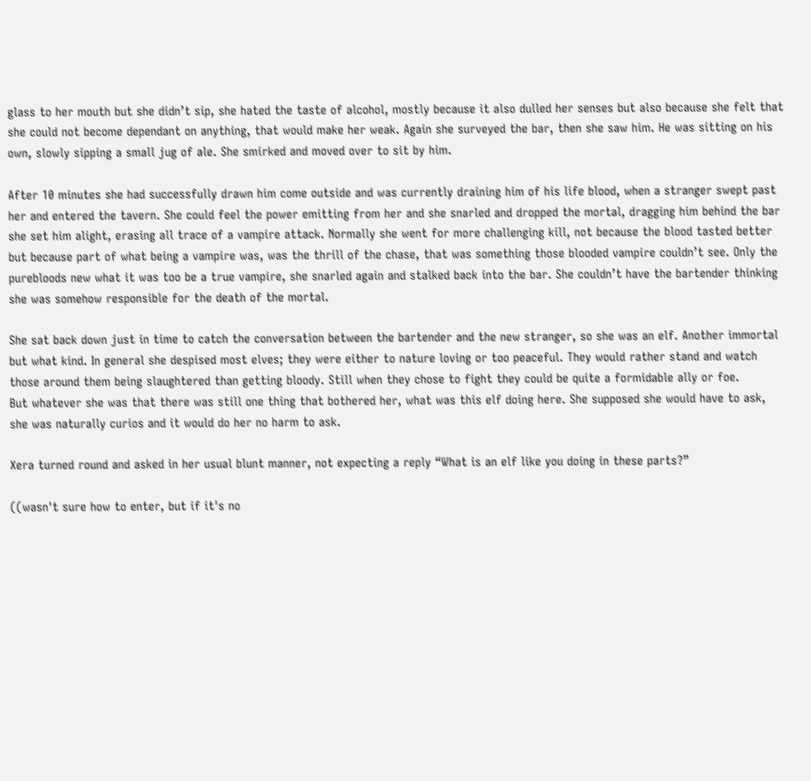glass to her mouth but she didn’t sip, she hated the taste of alcohol, mostly because it also dulled her senses but also because she felt that she could not become dependant on anything, that would make her weak. Again she surveyed the bar, then she saw him. He was sitting on his own, slowly sipping a small jug of ale. She smirked and moved over to sit by him.

After 10 minutes she had successfully drawn him come outside and was currently draining him of his life blood, when a stranger swept past her and entered the tavern. She could feel the power emitting from her and she snarled and dropped the mortal, dragging him behind the bar she set him alight, erasing all trace of a vampire attack. Normally she went for more challenging kill, not because the blood tasted better but because part of what being a vampire was, was the thrill of the chase, that was something those blooded vampire couldn’t see. Only the purebloods new what it was too be a true vampire, she snarled again and stalked back into the bar. She couldn’t have the bartender thinking she was somehow responsible for the death of the mortal.

She sat back down just in time to catch the conversation between the bartender and the new stranger, so she was an elf. Another immortal but what kind. In general she despised most elves; they were either to nature loving or too peaceful. They would rather stand and watch those around them being slaughtered than getting bloody. Still when they chose to fight they could be quite a formidable ally or foe.
But whatever she was that there was still one thing that bothered her, what was this elf doing here. She supposed she would have to ask, she was naturally curios and it would do her no harm to ask.

Xera turned round and asked in her usual blunt manner, not expecting a reply “What is an elf like you doing in these parts?”

((wasn't sure how to enter, but if it's no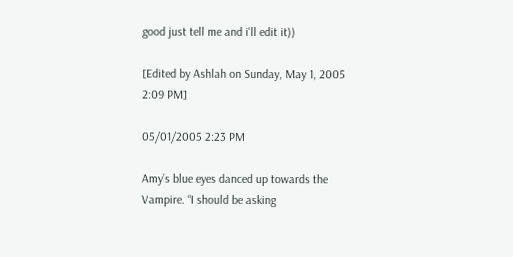good just tell me and i'll edit it))

[Edited by Ashlah on Sunday, May 1, 2005 2:09 PM]

05/01/2005 2:23 PM

Amy’s blue eyes danced up towards the Vampire. “I should be asking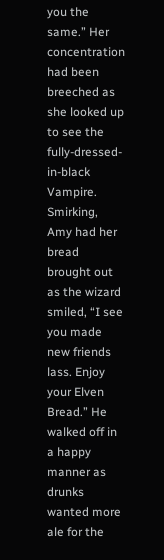you the same.” Her concentration had been breeched as she looked up to see the fully-dressed-in-black Vampire. Smirking, Amy had her bread brought out as the wizard smiled, “I see you made new friends lass. Enjoy your Elven Bread.” He walked off in a happy manner as drunks wanted more ale for the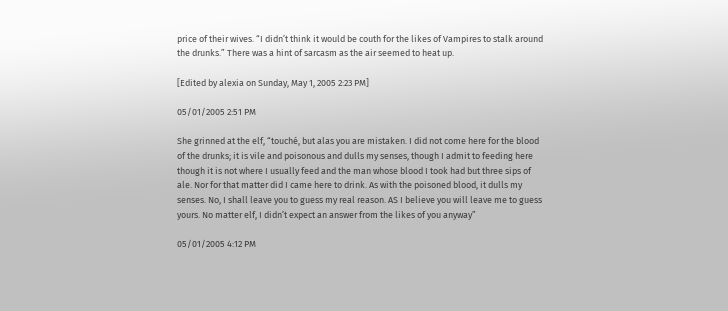price of their wives. “I didn’t think it would be couth for the likes of Vampires to stalk around the drunks.” There was a hint of sarcasm as the air seemed to heat up.

[Edited by alexia on Sunday, May 1, 2005 2:23 PM]

05/01/2005 2:51 PM

She grinned at the elf, “touché, but alas you are mistaken. I did not come here for the blood of the drunks; it is vile and poisonous and dulls my senses, though I admit to feeding here though it is not where I usually feed and the man whose blood I took had but three sips of ale. Nor for that matter did I came here to drink. As with the poisoned blood, it dulls my senses. No, I shall leave you to guess my real reason. AS I believe you will leave me to guess yours. No matter elf, I didn’t expect an answer from the likes of you anyway”

05/01/2005 4:12 PM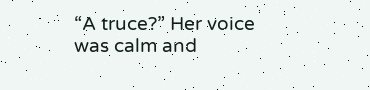“A truce?” Her voice was calm and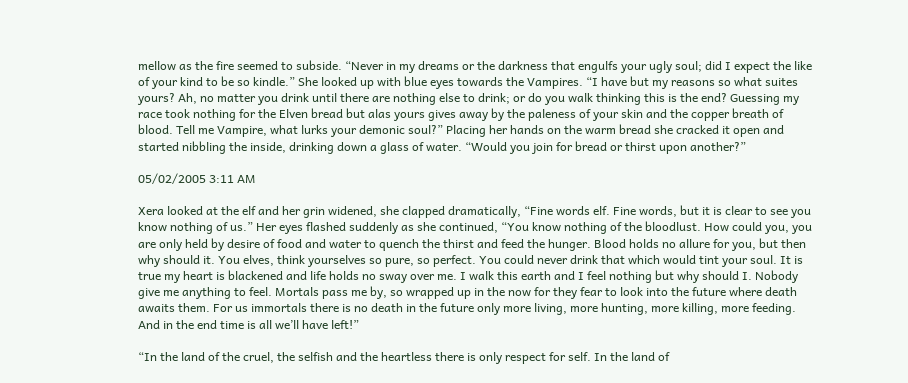mellow as the fire seemed to subside. “Never in my dreams or the darkness that engulfs your ugly soul; did I expect the like of your kind to be so kindle.” She looked up with blue eyes towards the Vampires. “I have but my reasons so what suites yours? Ah, no matter you drink until there are nothing else to drink; or do you walk thinking this is the end? Guessing my race took nothing for the Elven bread but alas yours gives away by the paleness of your skin and the copper breath of blood. Tell me Vampire, what lurks your demonic soul?” Placing her hands on the warm bread she cracked it open and started nibbling the inside, drinking down a glass of water. “Would you join for bread or thirst upon another?”

05/02/2005 3:11 AM

Xera looked at the elf and her grin widened, she clapped dramatically, “Fine words elf. Fine words, but it is clear to see you know nothing of us.” Her eyes flashed suddenly as she continued, “You know nothing of the bloodlust. How could you, you are only held by desire of food and water to quench the thirst and feed the hunger. Blood holds no allure for you, but then why should it. You elves, think yourselves so pure, so perfect. You could never drink that which would tint your soul. It is true my heart is blackened and life holds no sway over me. I walk this earth and I feel nothing but why should I. Nobody give me anything to feel. Mortals pass me by, so wrapped up in the now for they fear to look into the future where death awaits them. For us immortals there is no death in the future only more living, more hunting, more killing, more feeding. And in the end time is all we’ll have left!”

“In the land of the cruel, the selfish and the heartless there is only respect for self. In the land of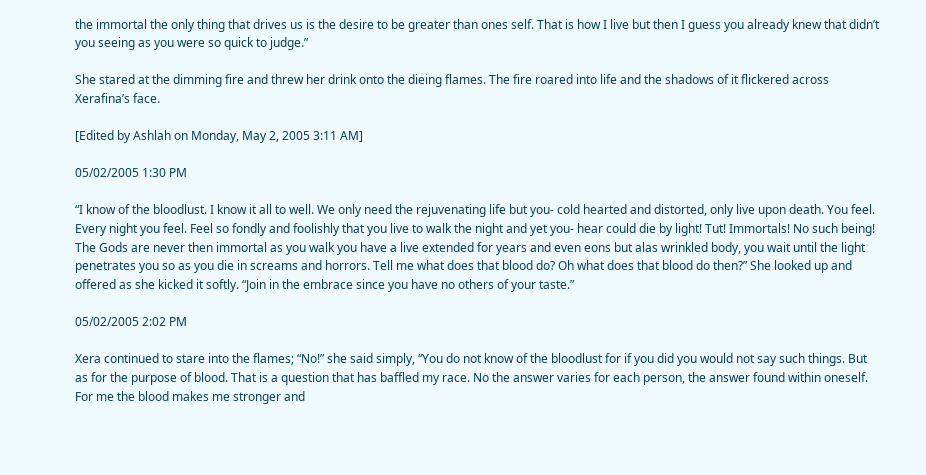the immortal the only thing that drives us is the desire to be greater than ones self. That is how I live but then I guess you already knew that didn’t you seeing as you were so quick to judge.”

She stared at the dimming fire and threw her drink onto the dieing flames. The fire roared into life and the shadows of it flickered across Xerafina’s face.

[Edited by Ashlah on Monday, May 2, 2005 3:11 AM]

05/02/2005 1:30 PM

“I know of the bloodlust. I know it all to well. We only need the rejuvenating life but you- cold hearted and distorted, only live upon death. You feel. Every night you feel. Feel so fondly and foolishly that you live to walk the night and yet you- hear could die by light! Tut! Immortals! No such being! The Gods are never then immortal as you walk you have a live extended for years and even eons but alas wrinkled body, you wait until the light penetrates you so as you die in screams and horrors. Tell me what does that blood do? Oh what does that blood do then?” She looked up and offered as she kicked it softly. “Join in the embrace since you have no others of your taste.”

05/02/2005 2:02 PM

Xera continued to stare into the flames; “No!” she said simply, “You do not know of the bloodlust for if you did you would not say such things. But as for the purpose of blood. That is a question that has baffled my race. No the answer varies for each person, the answer found within oneself. For me the blood makes me stronger and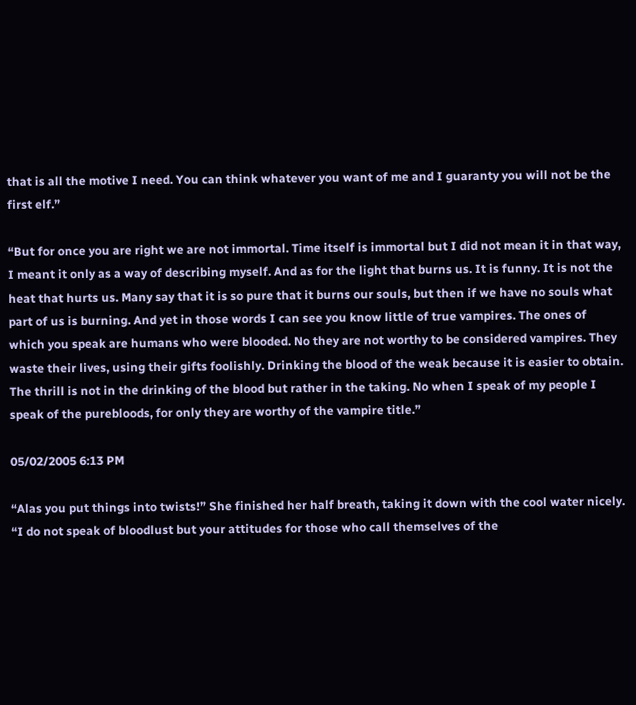that is all the motive I need. You can think whatever you want of me and I guaranty you will not be the first elf.”

“But for once you are right we are not immortal. Time itself is immortal but I did not mean it in that way, I meant it only as a way of describing myself. And as for the light that burns us. It is funny. It is not the heat that hurts us. Many say that it is so pure that it burns our souls, but then if we have no souls what part of us is burning. And yet in those words I can see you know little of true vampires. The ones of which you speak are humans who were blooded. No they are not worthy to be considered vampires. They waste their lives, using their gifts foolishly. Drinking the blood of the weak because it is easier to obtain. The thrill is not in the drinking of the blood but rather in the taking. No when I speak of my people I speak of the purebloods, for only they are worthy of the vampire title.”

05/02/2005 6:13 PM

“Alas you put things into twists!” She finished her half breath, taking it down with the cool water nicely. “I do not speak of bloodlust but your attitudes for those who call themselves of the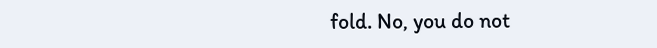fold. No, you do not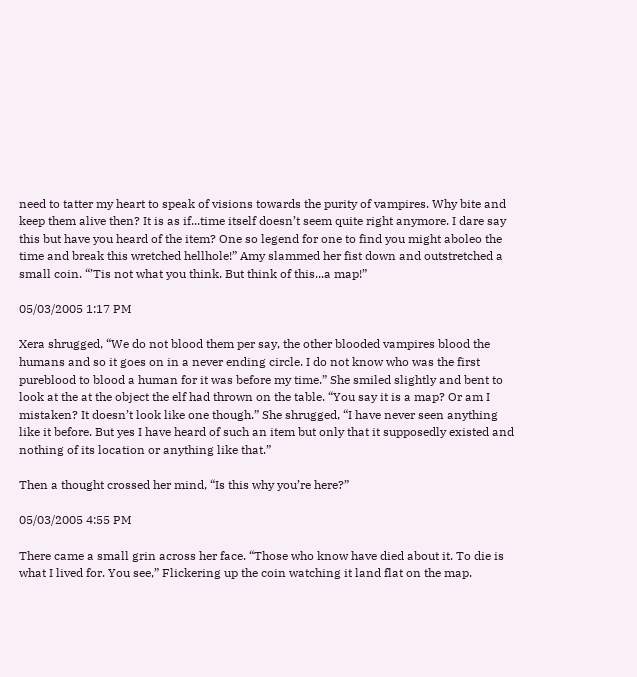need to tatter my heart to speak of visions towards the purity of vampires. Why bite and keep them alive then? It is as if...time itself doesn’t seem quite right anymore. I dare say this but have you heard of the item? One so legend for one to find you might aboleo the time and break this wretched hellhole!” Amy slammed her fist down and outstretched a small coin. “’Tis not what you think. But think of this...a map!”

05/03/2005 1:17 PM

Xera shrugged, “We do not blood them per say, the other blooded vampires blood the humans and so it goes on in a never ending circle. I do not know who was the first pureblood to blood a human for it was before my time.” She smiled slightly and bent to look at the at the object the elf had thrown on the table. “You say it is a map? Or am I mistaken? It doesn’t look like one though.” She shrugged, “I have never seen anything like it before. But yes I have heard of such an item but only that it supposedly existed and nothing of its location or anything like that.”

Then a thought crossed her mind, “Is this why you’re here?”

05/03/2005 4:55 PM

There came a small grin across her face. “Those who know have died about it. To die is what I lived for. You see,” Flickering up the coin watching it land flat on the map.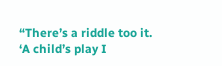“There’s a riddle too it. ‘A child’s play I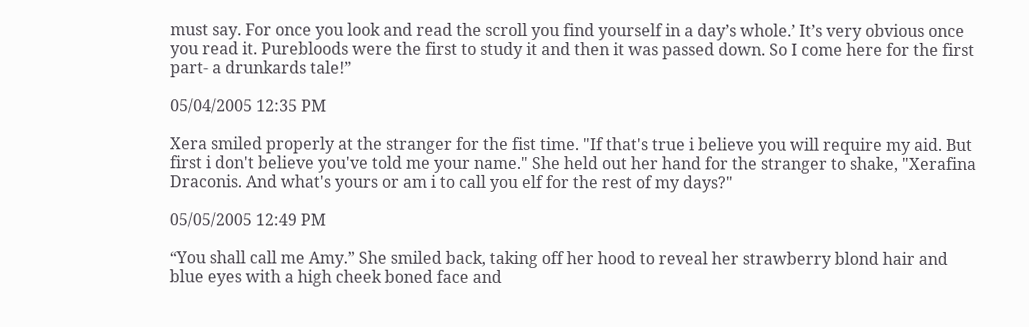must say. For once you look and read the scroll you find yourself in a day’s whole.’ It’s very obvious once you read it. Purebloods were the first to study it and then it was passed down. So I come here for the first part- a drunkards tale!”

05/04/2005 12:35 PM

Xera smiled properly at the stranger for the fist time. "If that's true i believe you will require my aid. But first i don't believe you've told me your name." She held out her hand for the stranger to shake, "Xerafina Draconis. And what's yours or am i to call you elf for the rest of my days?"

05/05/2005 12:49 PM

“You shall call me Amy.” She smiled back, taking off her hood to reveal her strawberry blond hair and blue eyes with a high cheek boned face and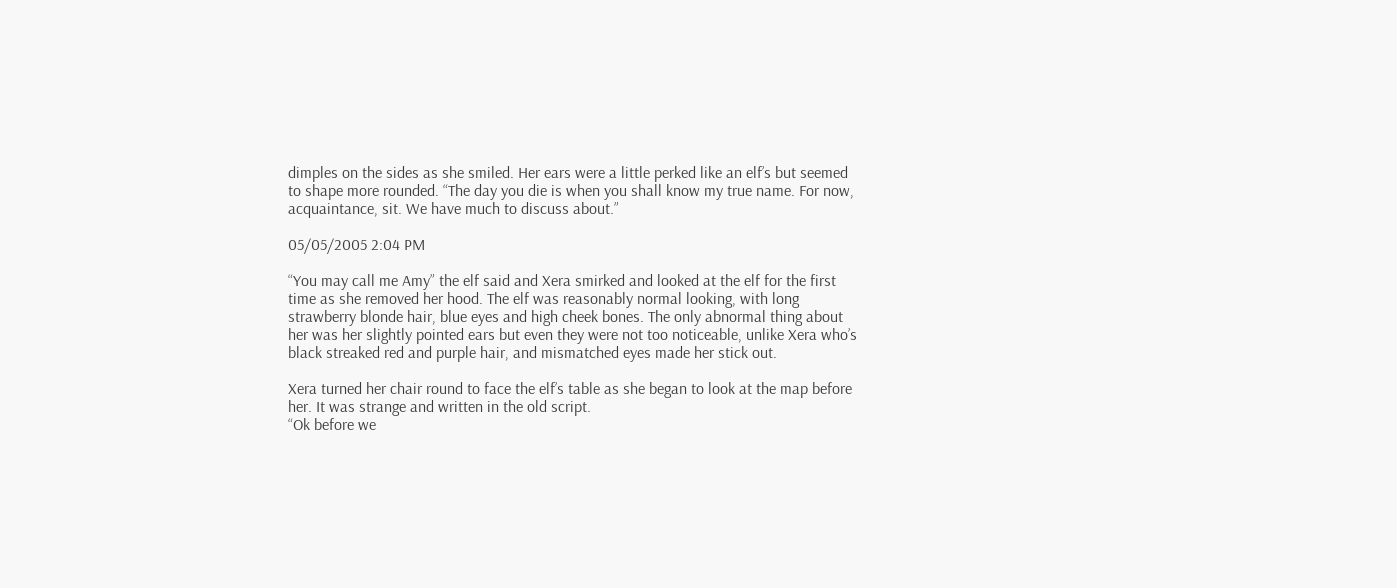dimples on the sides as she smiled. Her ears were a little perked like an elf’s but seemed to shape more rounded. “The day you die is when you shall know my true name. For now, acquaintance, sit. We have much to discuss about.”

05/05/2005 2:04 PM

“You may call me Amy” the elf said and Xera smirked and looked at the elf for the first time as she removed her hood. The elf was reasonably normal looking, with long strawberry blonde hair, blue eyes and high cheek bones. The only abnormal thing about her was her slightly pointed ears but even they were not too noticeable, unlike Xera who’s black streaked red and purple hair, and mismatched eyes made her stick out.

Xera turned her chair round to face the elf’s table as she began to look at the map before her. It was strange and written in the old script.
“Ok before we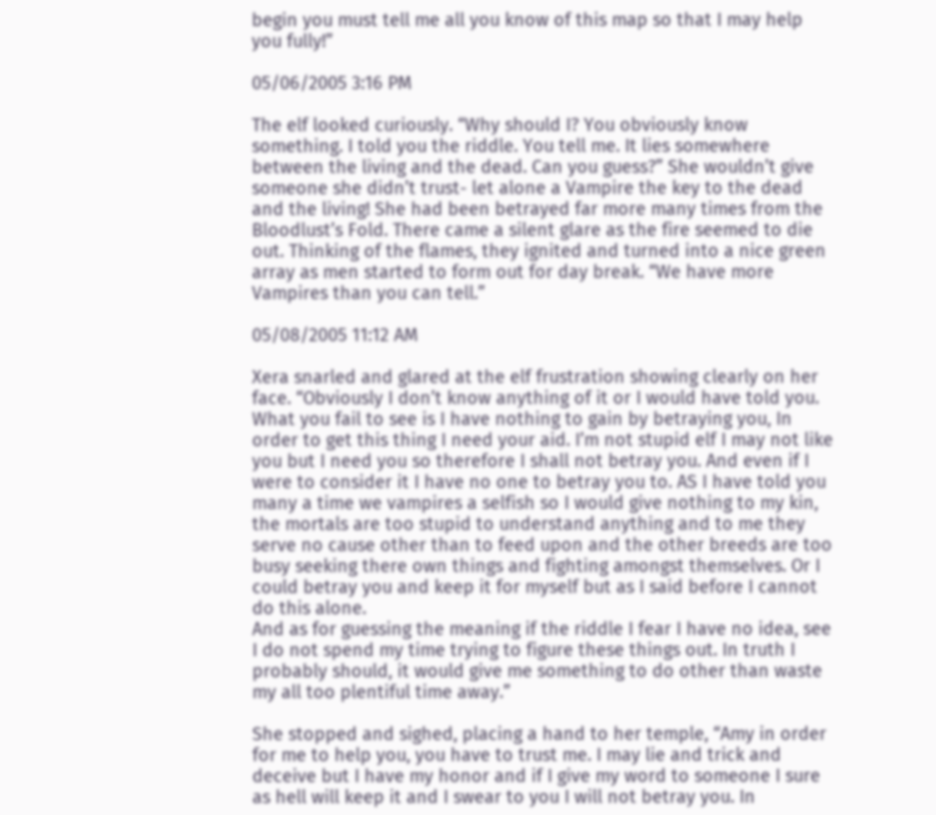begin you must tell me all you know of this map so that I may help you fully!”

05/06/2005 3:16 PM

The elf looked curiously. “Why should I? You obviously know something. I told you the riddle. You tell me. It lies somewhere between the living and the dead. Can you guess?” She wouldn’t give someone she didn’t trust- let alone a Vampire the key to the dead and the living! She had been betrayed far more many times from the Bloodlust’s Fold. There came a silent glare as the fire seemed to die out. Thinking of the flames, they ignited and turned into a nice green array as men started to form out for day break. “We have more Vampires than you can tell.”

05/08/2005 11:12 AM

Xera snarled and glared at the elf frustration showing clearly on her face. “Obviously I don’t know anything of it or I would have told you. What you fail to see is I have nothing to gain by betraying you, In order to get this thing I need your aid. I’m not stupid elf I may not like you but I need you so therefore I shall not betray you. And even if I were to consider it I have no one to betray you to. AS I have told you many a time we vampires a selfish so I would give nothing to my kin, the mortals are too stupid to understand anything and to me they serve no cause other than to feed upon and the other breeds are too busy seeking there own things and fighting amongst themselves. Or I could betray you and keep it for myself but as I said before I cannot do this alone.
And as for guessing the meaning if the riddle I fear I have no idea, see I do not spend my time trying to figure these things out. In truth I probably should, it would give me something to do other than waste my all too plentiful time away.”

She stopped and sighed, placing a hand to her temple, “Amy in order for me to help you, you have to trust me. I may lie and trick and deceive but I have my honor and if I give my word to someone I sure as hell will keep it and I swear to you I will not betray you. In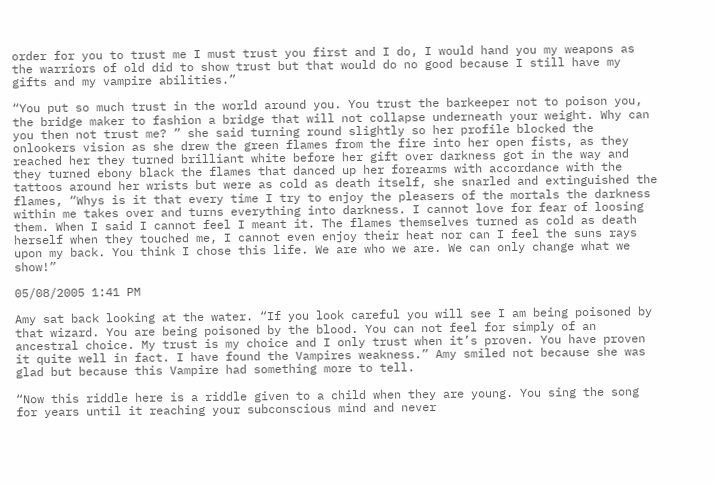order for you to trust me I must trust you first and I do, I would hand you my weapons as the warriors of old did to show trust but that would do no good because I still have my gifts and my vampire abilities.”

“You put so much trust in the world around you. You trust the barkeeper not to poison you, the bridge maker to fashion a bridge that will not collapse underneath your weight. Why can you then not trust me? ” she said turning round slightly so her profile blocked the onlookers vision as she drew the green flames from the fire into her open fists, as they reached her they turned brilliant white before her gift over darkness got in the way and they turned ebony black the flames that danced up her forearms with accordance with the tattoos around her wrists but were as cold as death itself, she snarled and extinguished the flames, “Whys is it that every time I try to enjoy the pleasers of the mortals the darkness within me takes over and turns everything into darkness. I cannot love for fear of loosing them. When I said I cannot feel I meant it. The flames themselves turned as cold as death herself when they touched me, I cannot even enjoy their heat nor can I feel the suns rays upon my back. You think I chose this life. We are who we are. We can only change what we show!”

05/08/2005 1:41 PM

Amy sat back looking at the water. “If you look careful you will see I am being poisoned by that wizard. You are being poisoned by the blood. You can not feel for simply of an ancestral choice. My trust is my choice and I only trust when it’s proven. You have proven it quite well in fact. I have found the Vampires weakness.” Amy smiled not because she was glad but because this Vampire had something more to tell.

“Now this riddle here is a riddle given to a child when they are young. You sing the song for years until it reaching your subconscious mind and never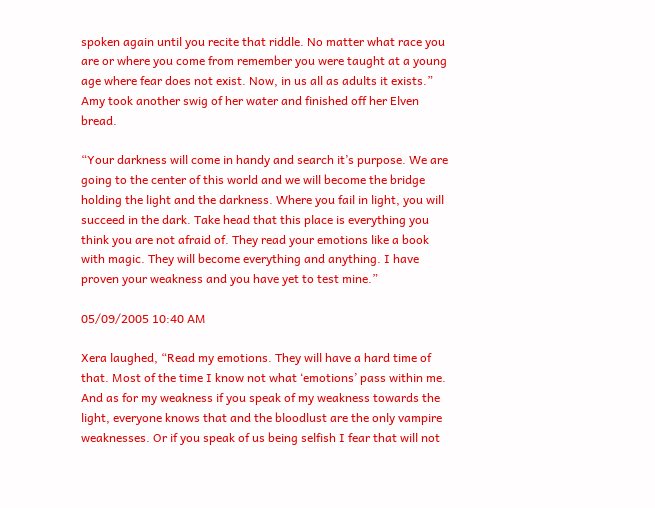spoken again until you recite that riddle. No matter what race you are or where you come from remember you were taught at a young age where fear does not exist. Now, in us all as adults it exists.” Amy took another swig of her water and finished off her Elven bread.

“Your darkness will come in handy and search it’s purpose. We are going to the center of this world and we will become the bridge holding the light and the darkness. Where you fail in light, you will succeed in the dark. Take head that this place is everything you think you are not afraid of. They read your emotions like a book with magic. They will become everything and anything. I have proven your weakness and you have yet to test mine.”

05/09/2005 10:40 AM

Xera laughed, “Read my emotions. They will have a hard time of that. Most of the time I know not what ‘emotions’ pass within me. And as for my weakness if you speak of my weakness towards the light, everyone knows that and the bloodlust are the only vampire weaknesses. Or if you speak of us being selfish I fear that will not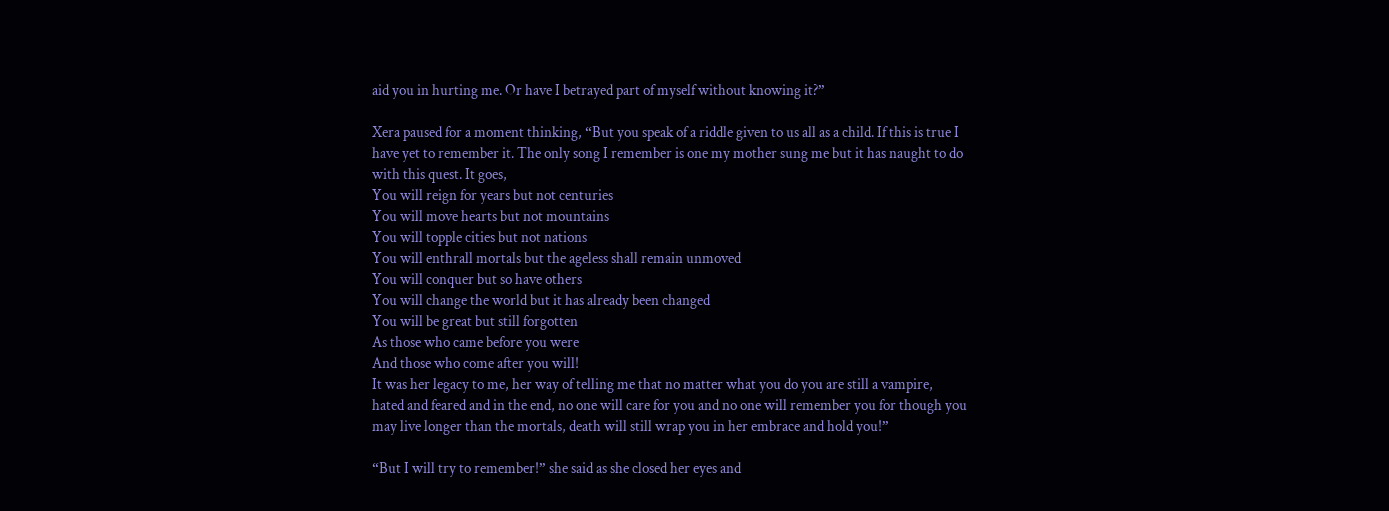aid you in hurting me. Or have I betrayed part of myself without knowing it?”

Xera paused for a moment thinking, “But you speak of a riddle given to us all as a child. If this is true I have yet to remember it. The only song I remember is one my mother sung me but it has naught to do with this quest. It goes,
You will reign for years but not centuries
You will move hearts but not mountains
You will topple cities but not nations
You will enthrall mortals but the ageless shall remain unmoved
You will conquer but so have others
You will change the world but it has already been changed
You will be great but still forgotten
As those who came before you were
And those who come after you will!
It was her legacy to me, her way of telling me that no matter what you do you are still a vampire, hated and feared and in the end, no one will care for you and no one will remember you for though you may live longer than the mortals, death will still wrap you in her embrace and hold you!”

“But I will try to remember!” she said as she closed her eyes and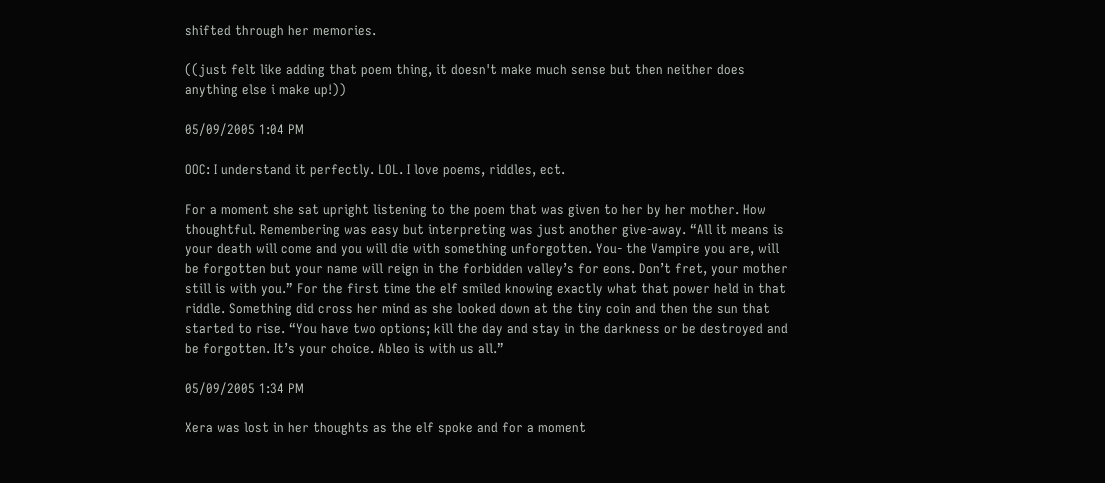shifted through her memories.

((just felt like adding that poem thing, it doesn't make much sense but then neither does anything else i make up!))

05/09/2005 1:04 PM

OOC: I understand it perfectly. LOL. I love poems, riddles, ect.

For a moment she sat upright listening to the poem that was given to her by her mother. How thoughtful. Remembering was easy but interpreting was just another give-away. “All it means is your death will come and you will die with something unforgotten. You- the Vampire you are, will be forgotten but your name will reign in the forbidden valley’s for eons. Don’t fret, your mother still is with you.” For the first time the elf smiled knowing exactly what that power held in that riddle. Something did cross her mind as she looked down at the tiny coin and then the sun that started to rise. “You have two options; kill the day and stay in the darkness or be destroyed and be forgotten. It’s your choice. Ableo is with us all.”

05/09/2005 1:34 PM

Xera was lost in her thoughts as the elf spoke and for a moment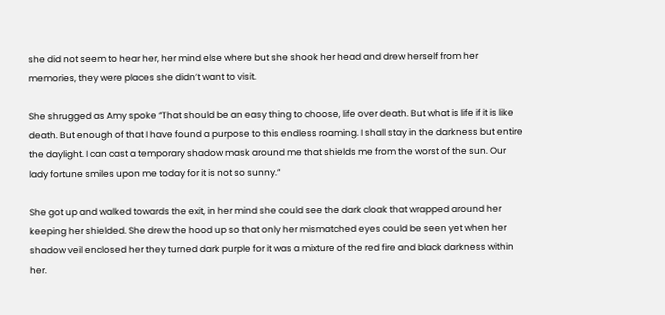she did not seem to hear her, her mind else where but she shook her head and drew herself from her memories, they were places she didn’t want to visit.

She shrugged as Amy spoke “That should be an easy thing to choose, life over death. But what is life if it is like death. But enough of that I have found a purpose to this endless roaming. I shall stay in the darkness but entire the daylight. I can cast a temporary shadow mask around me that shields me from the worst of the sun. Our lady fortune smiles upon me today for it is not so sunny.”

She got up and walked towards the exit, in her mind she could see the dark cloak that wrapped around her keeping her shielded. She drew the hood up so that only her mismatched eyes could be seen yet when her shadow veil enclosed her they turned dark purple for it was a mixture of the red fire and black darkness within her.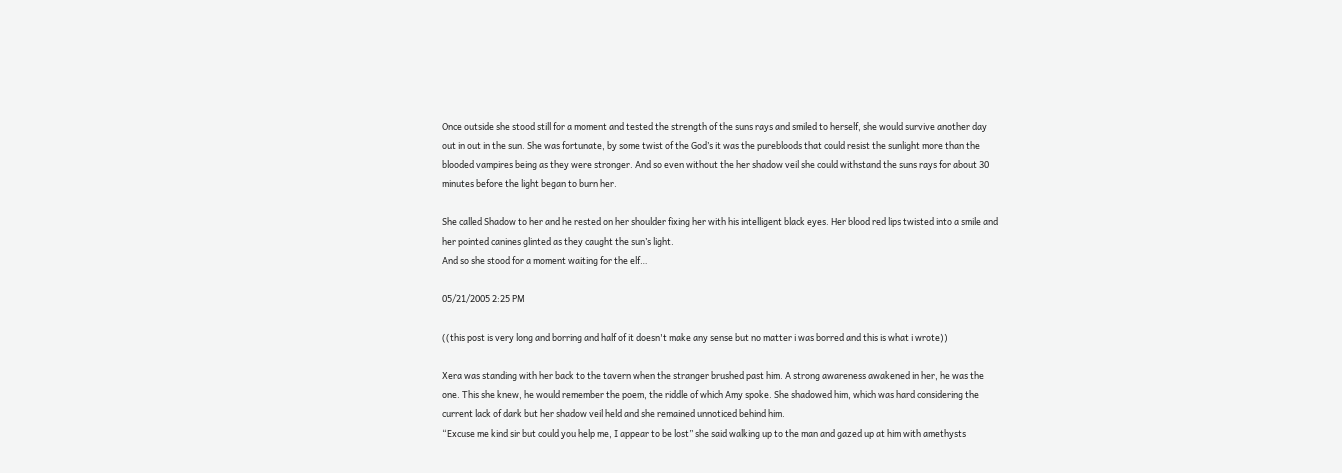Once outside she stood still for a moment and tested the strength of the suns rays and smiled to herself, she would survive another day out in out in the sun. She was fortunate, by some twist of the God’s it was the purebloods that could resist the sunlight more than the blooded vampires being as they were stronger. And so even without the her shadow veil she could withstand the suns rays for about 30 minutes before the light began to burn her.

She called Shadow to her and he rested on her shoulder fixing her with his intelligent black eyes. Her blood red lips twisted into a smile and her pointed canines glinted as they caught the sun’s light.
And so she stood for a moment waiting for the elf…

05/21/2005 2:25 PM

((this post is very long and borring and half of it doesn't make any sense but no matter i was borred and this is what i wrote))

Xera was standing with her back to the tavern when the stranger brushed past him. A strong awareness awakened in her, he was the one. This she knew, he would remember the poem, the riddle of which Amy spoke. She shadowed him, which was hard considering the current lack of dark but her shadow veil held and she remained unnoticed behind him.
“Excuse me kind sir but could you help me, I appear to be lost” she said walking up to the man and gazed up at him with amethysts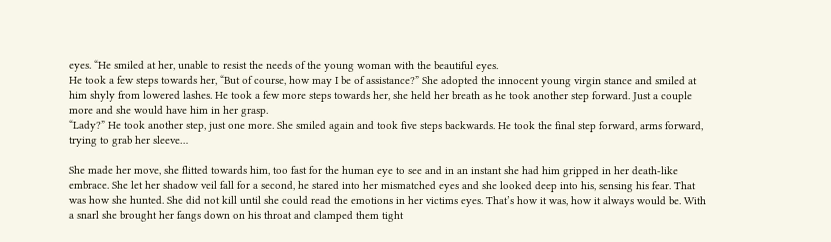eyes. “He smiled at her, unable to resist the needs of the young woman with the beautiful eyes.
He took a few steps towards her, “But of course, how may I be of assistance?” She adopted the innocent young virgin stance and smiled at him shyly from lowered lashes. He took a few more steps towards her, she held her breath as he took another step forward. Just a couple more and she would have him in her grasp.
“Lady?” He took another step, just one more. She smiled again and took five steps backwards. He took the final step forward, arms forward, trying to grab her sleeve…

She made her move, she flitted towards him, too fast for the human eye to see and in an instant she had him gripped in her death-like embrace. She let her shadow veil fall for a second, he stared into her mismatched eyes and she looked deep into his, sensing his fear. That was how she hunted. She did not kill until she could read the emotions in her victims eyes. That’s how it was, how it always would be. With a snarl she brought her fangs down on his throat and clamped them tight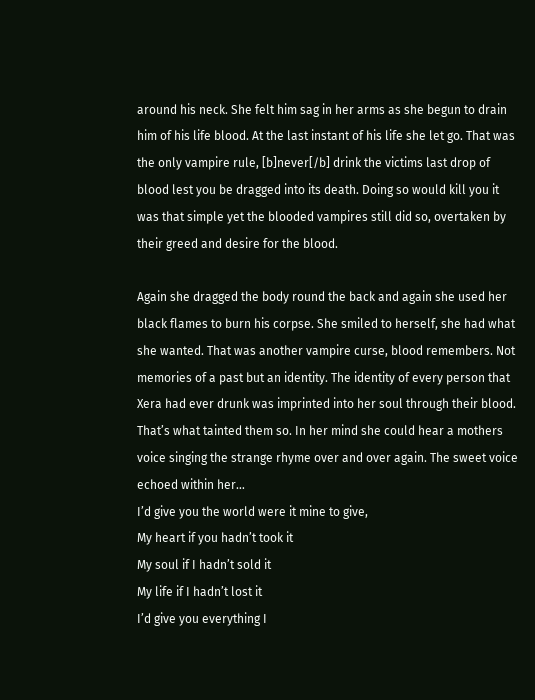around his neck. She felt him sag in her arms as she begun to drain him of his life blood. At the last instant of his life she let go. That was the only vampire rule, [b]never[/b] drink the victims last drop of blood lest you be dragged into its death. Doing so would kill you it was that simple yet the blooded vampires still did so, overtaken by their greed and desire for the blood.

Again she dragged the body round the back and again she used her black flames to burn his corpse. She smiled to herself, she had what she wanted. That was another vampire curse, blood remembers. Not memories of a past but an identity. The identity of every person that Xera had ever drunk was imprinted into her soul through their blood. That’s what tainted them so. In her mind she could hear a mothers voice singing the strange rhyme over and over again. The sweet voice echoed within her…
I’d give you the world were it mine to give,
My heart if you hadn’t took it
My soul if I hadn’t sold it
My life if I hadn’t lost it
I’d give you everything I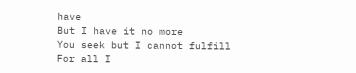have
But I have it no more
You seek but I cannot fulfill
For all I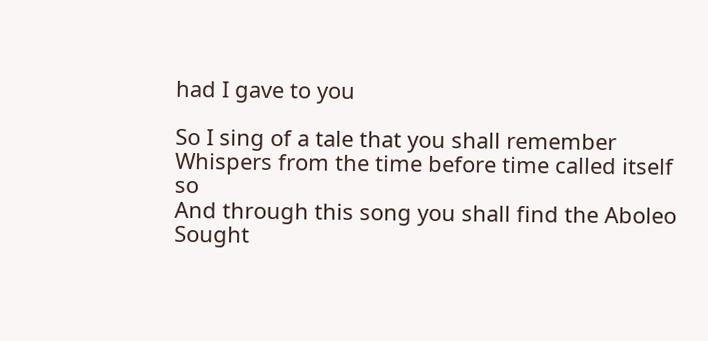had I gave to you

So I sing of a tale that you shall remember
Whispers from the time before time called itself so
And through this song you shall find the Aboleo
Sought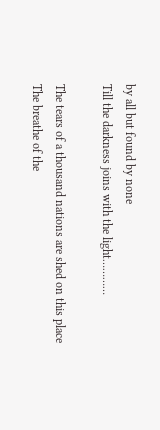by all but found by none
Till the darkness joins with the light…………

The tears of a thousand nations are shed on this place
The breathe of the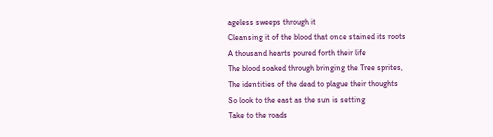ageless sweeps through it
Cleansing it of the blood that once stained its roots
A thousand hearts poured forth their life
The blood soaked through bringing the Tree sprites,
The identities of the dead to plague their thoughts
So look to the east as the sun is setting
Take to the roads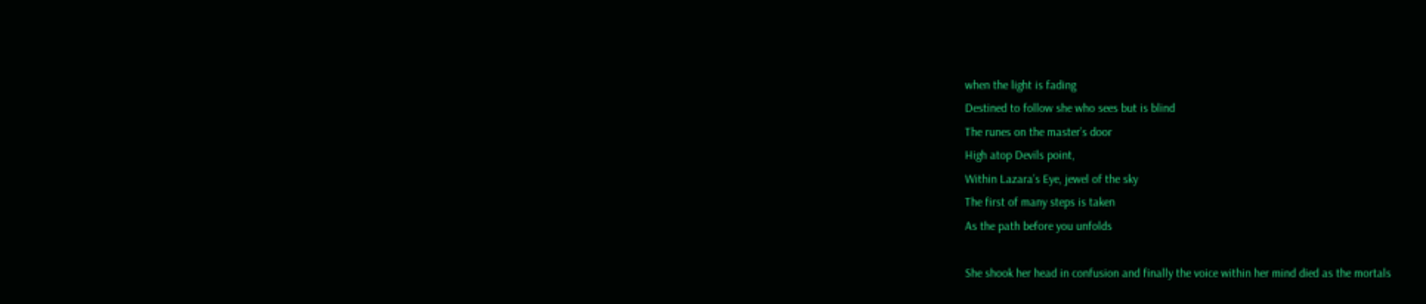when the light is fading
Destined to follow she who sees but is blind
The runes on the master’s door
High atop Devils point,
Within Lazara’s Eye, jewel of the sky
The first of many steps is taken
As the path before you unfolds

She shook her head in confusion and finally the voice within her mind died as the mortals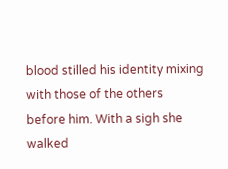blood stilled his identity mixing with those of the others before him. With a sigh she walked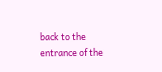back to the entrance of the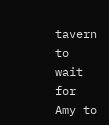tavern to wait for Amy to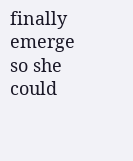finally emerge so she could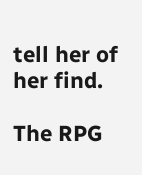tell her of her find.

The RPG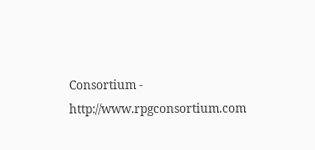Consortium - http://www.rpgconsortium.com